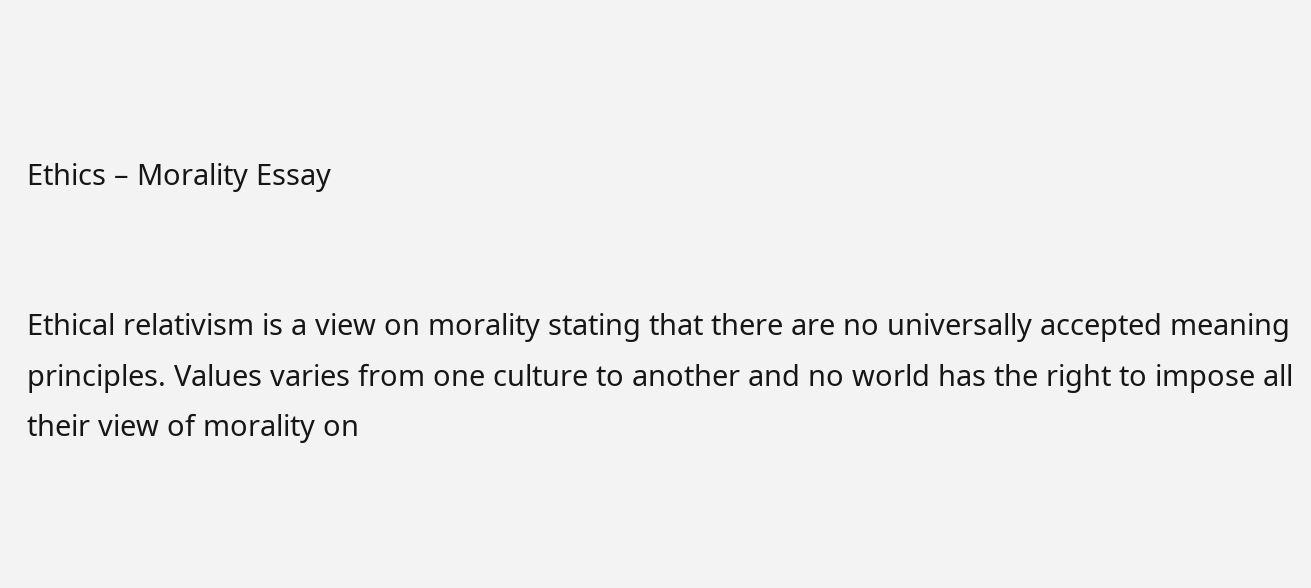Ethics – Morality Essay


Ethical relativism is a view on morality stating that there are no universally accepted meaning principles. Values varies from one culture to another and no world has the right to impose all their view of morality on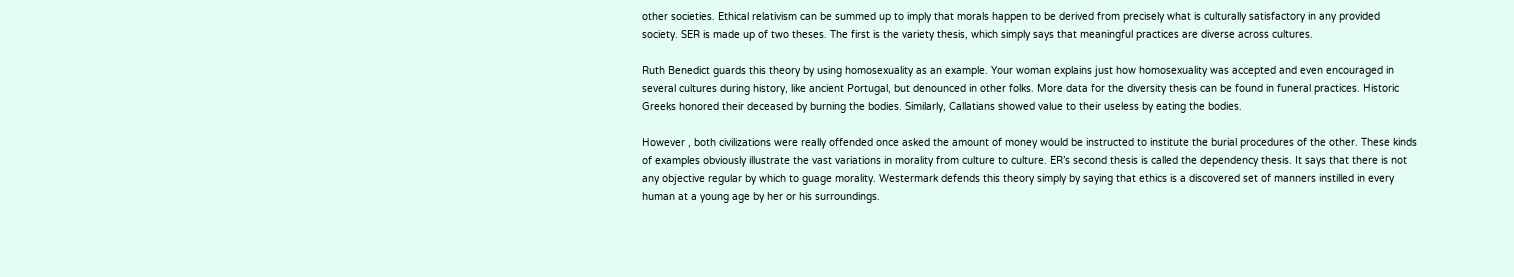other societies. Ethical relativism can be summed up to imply that morals happen to be derived from precisely what is culturally satisfactory in any provided society. SER is made up of two theses. The first is the variety thesis, which simply says that meaningful practices are diverse across cultures.

Ruth Benedict guards this theory by using homosexuality as an example. Your woman explains just how homosexuality was accepted and even encouraged in several cultures during history, like ancient Portugal, but denounced in other folks. More data for the diversity thesis can be found in funeral practices. Historic Greeks honored their deceased by burning the bodies. Similarly, Callatians showed value to their useless by eating the bodies.

However , both civilizations were really offended once asked the amount of money would be instructed to institute the burial procedures of the other. These kinds of examples obviously illustrate the vast variations in morality from culture to culture. ER’s second thesis is called the dependency thesis. It says that there is not any objective regular by which to guage morality. Westermark defends this theory simply by saying that ethics is a discovered set of manners instilled in every human at a young age by her or his surroundings.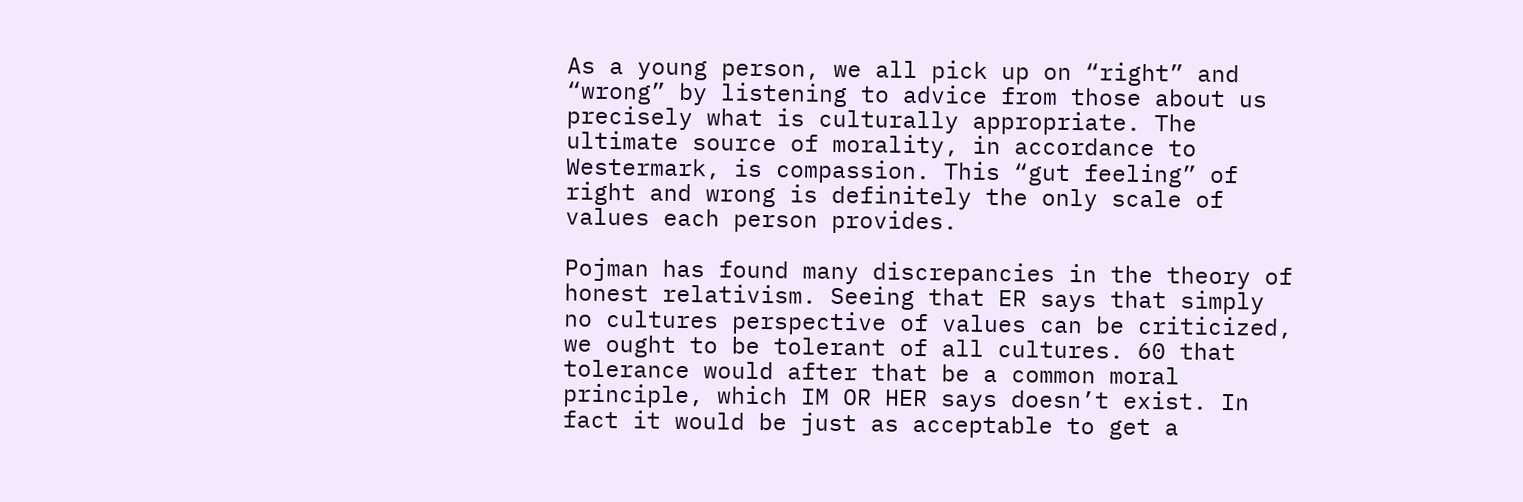As a young person, we all pick up on “right” and “wrong” by listening to advice from those about us precisely what is culturally appropriate. The ultimate source of morality, in accordance to Westermark, is compassion. This “gut feeling” of right and wrong is definitely the only scale of values each person provides.

Pojman has found many discrepancies in the theory of honest relativism. Seeing that ER says that simply no cultures perspective of values can be criticized, we ought to be tolerant of all cultures. 60 that tolerance would after that be a common moral principle, which IM OR HER says doesn’t exist. In fact it would be just as acceptable to get a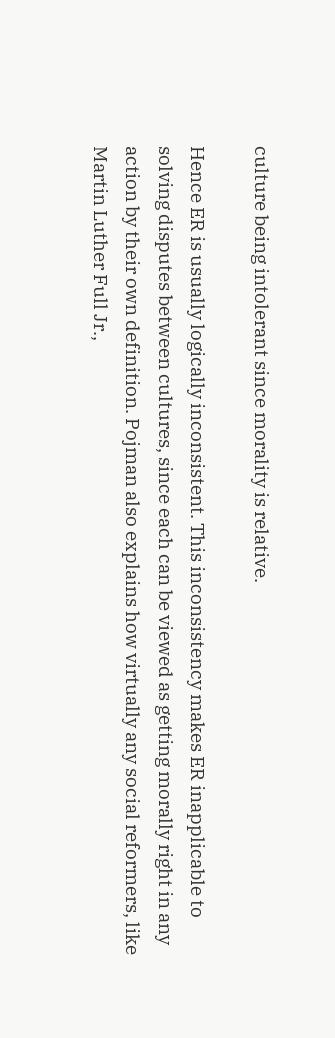culture being intolerant since morality is relative.

Hence ER is usually logically inconsistent. This inconsistency makes ER inapplicable to solving disputes between cultures, since each can be viewed as getting morally right in any action by their own definition. Pojman also explains how virtually any social reformers, like Martin Luther Full Jr.,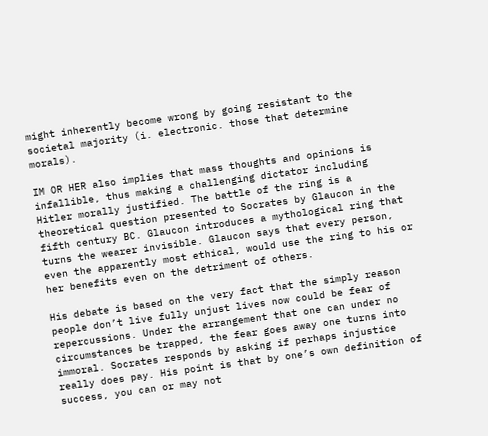might inherently become wrong by going resistant to the societal majority (i. electronic. those that determine morals).

IM OR HER also implies that mass thoughts and opinions is infallible, thus making a challenging dictator including Hitler morally justified. The battle of the ring is a theoretical question presented to Socrates by Glaucon in the fifth century BC. Glaucon introduces a mythological ring that turns the wearer invisible. Glaucon says that every person, even the apparently most ethical, would use the ring to his or her benefits even on the detriment of others.

His debate is based on the very fact that the simply reason people don’t live fully unjust lives now could be fear of repercussions. Under the arrangement that one can under no circumstances be trapped, the fear goes away one turns into immoral. Socrates responds by asking if perhaps injustice really does pay. His point is that by one’s own definition of success, you can or may not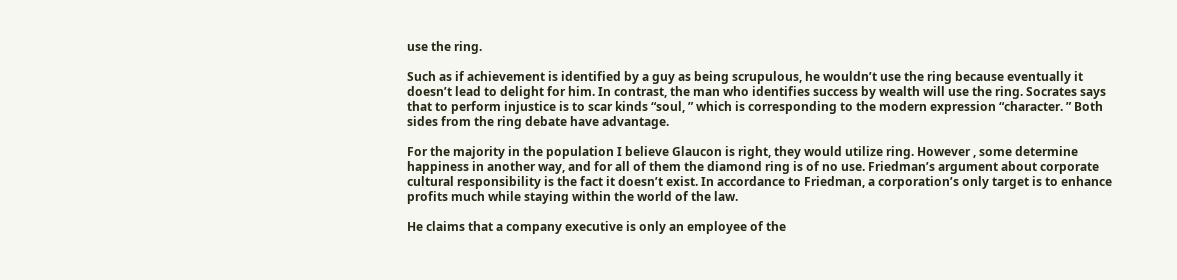use the ring.

Such as if achievement is identified by a guy as being scrupulous, he wouldn’t use the ring because eventually it doesn’t lead to delight for him. In contrast, the man who identifies success by wealth will use the ring. Socrates says that to perform injustice is to scar kinds “soul, ” which is corresponding to the modern expression “character. ” Both sides from the ring debate have advantage.

For the majority in the population I believe Glaucon is right, they would utilize ring. However , some determine happiness in another way, and for all of them the diamond ring is of no use. Friedman’s argument about corporate cultural responsibility is the fact it doesn’t exist. In accordance to Friedman, a corporation’s only target is to enhance profits much while staying within the world of the law.

He claims that a company executive is only an employee of the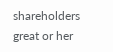shareholders great or her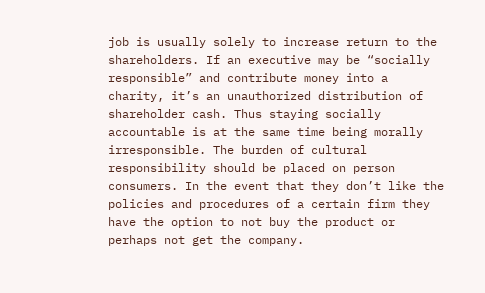job is usually solely to increase return to the shareholders. If an executive may be “socially responsible” and contribute money into a charity, it’s an unauthorized distribution of shareholder cash. Thus staying socially accountable is at the same time being morally irresponsible. The burden of cultural responsibility should be placed on person consumers. In the event that they don’t like the policies and procedures of a certain firm they have the option to not buy the product or perhaps not get the company.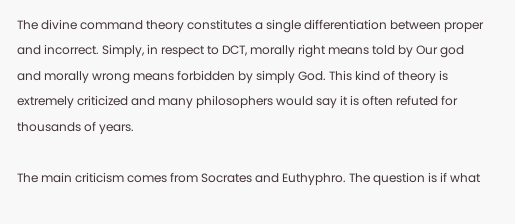The divine command theory constitutes a single differentiation between proper and incorrect. Simply, in respect to DCT, morally right means told by Our god and morally wrong means forbidden by simply God. This kind of theory is extremely criticized and many philosophers would say it is often refuted for thousands of years.

The main criticism comes from Socrates and Euthyphro. The question is if what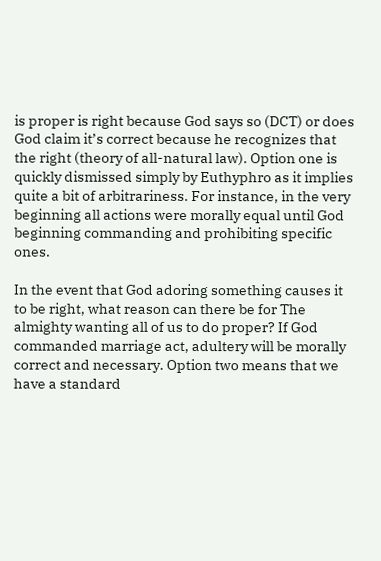is proper is right because God says so (DCT) or does God claim it’s correct because he recognizes that the right (theory of all-natural law). Option one is quickly dismissed simply by Euthyphro as it implies quite a bit of arbitrariness. For instance, in the very beginning all actions were morally equal until God beginning commanding and prohibiting specific ones.

In the event that God adoring something causes it to be right, what reason can there be for The almighty wanting all of us to do proper? If God commanded marriage act, adultery will be morally correct and necessary. Option two means that we have a standard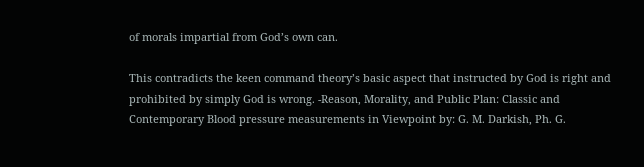of morals impartial from God’s own can.

This contradicts the keen command theory’s basic aspect that instructed by God is right and prohibited by simply God is wrong. -Reason, Morality, and Public Plan: Classic and Contemporary Blood pressure measurements in Viewpoint by: G. M. Darkish, Ph. G.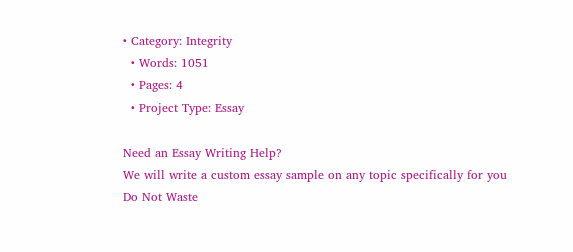• Category: Integrity
  • Words: 1051
  • Pages: 4
  • Project Type: Essay

Need an Essay Writing Help?
We will write a custom essay sample on any topic specifically for you
Do Not Waste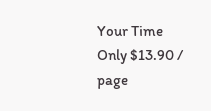Your Time
Only $13.90 / page